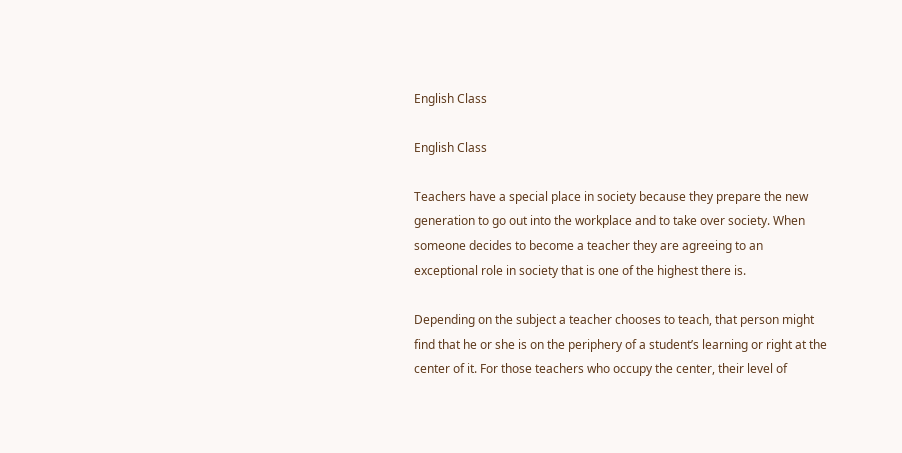English Class

English Class

Teachers have a special place in society because they prepare the new generation to go out into the workplace and to take over society. When someone decides to become a teacher they are agreeing to an exceptional role in society that is one of the highest there is.

Depending on the subject a teacher chooses to teach, that person might find that he or she is on the periphery of a student’s learning or right at the center of it. For those teachers who occupy the center, their level of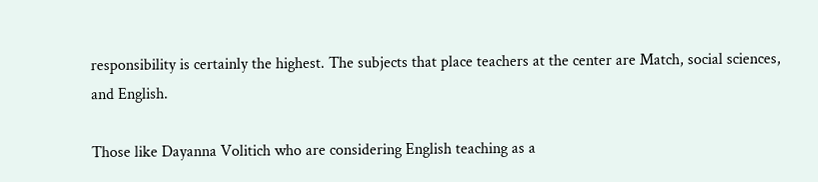responsibility is certainly the highest. The subjects that place teachers at the center are Match, social sciences, and English.

Those like Dayanna Volitich who are considering English teaching as a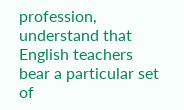profession, understand that English teachers bear a particular set of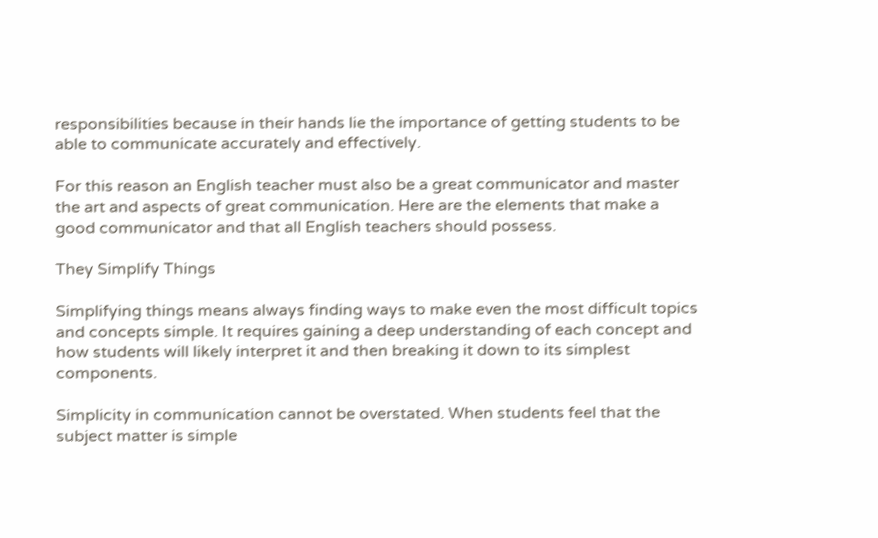responsibilities because in their hands lie the importance of getting students to be able to communicate accurately and effectively.

For this reason an English teacher must also be a great communicator and master the art and aspects of great communication. Here are the elements that make a good communicator and that all English teachers should possess.

They Simplify Things

Simplifying things means always finding ways to make even the most difficult topics and concepts simple. It requires gaining a deep understanding of each concept and how students will likely interpret it and then breaking it down to its simplest components.

Simplicity in communication cannot be overstated. When students feel that the subject matter is simple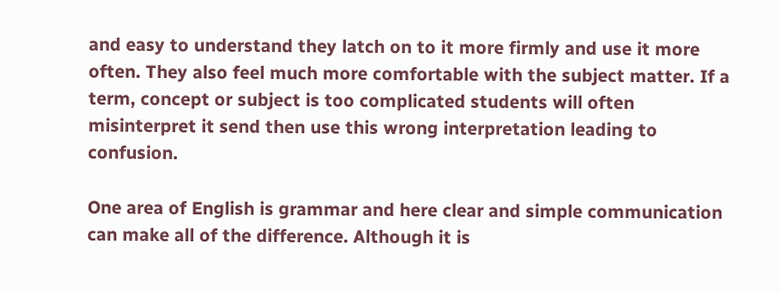and easy to understand they latch on to it more firmly and use it more often. They also feel much more comfortable with the subject matter. If a term, concept or subject is too complicated students will often misinterpret it send then use this wrong interpretation leading to confusion.

One area of English is grammar and here clear and simple communication can make all of the difference. Although it is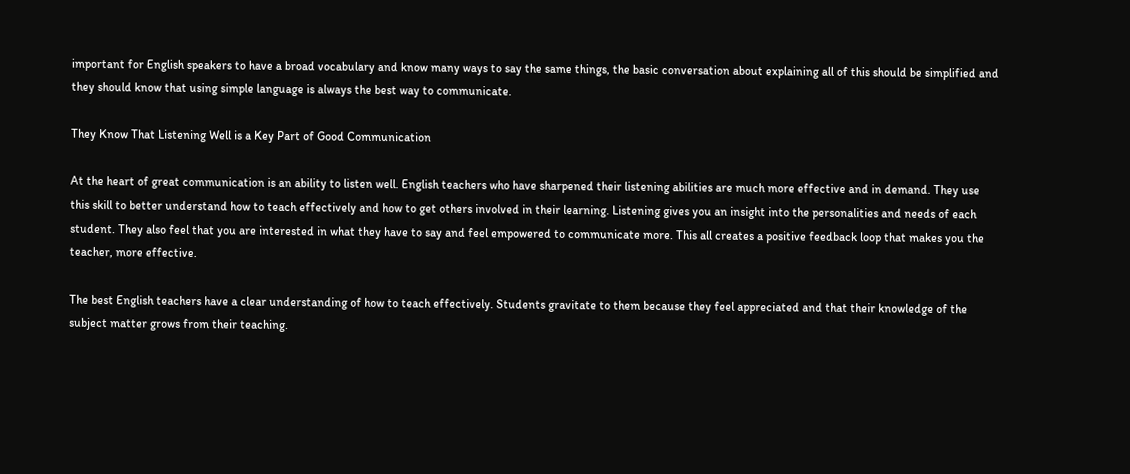important for English speakers to have a broad vocabulary and know many ways to say the same things, the basic conversation about explaining all of this should be simplified and they should know that using simple language is always the best way to communicate.

They Know That Listening Well is a Key Part of Good Communication

At the heart of great communication is an ability to listen well. English teachers who have sharpened their listening abilities are much more effective and in demand. They use this skill to better understand how to teach effectively and how to get others involved in their learning. Listening gives you an insight into the personalities and needs of each student. They also feel that you are interested in what they have to say and feel empowered to communicate more. This all creates a positive feedback loop that makes you the teacher, more effective.

The best English teachers have a clear understanding of how to teach effectively. Students gravitate to them because they feel appreciated and that their knowledge of the subject matter grows from their teaching.